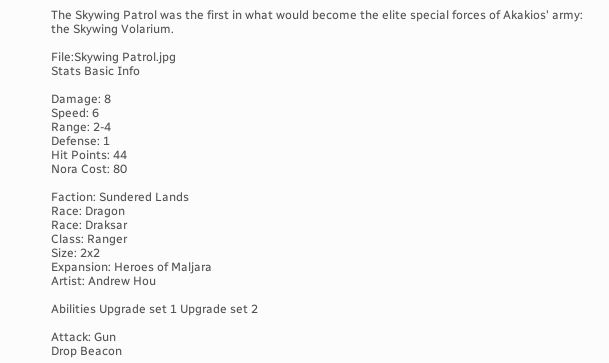The Skywing Patrol was the first in what would become the elite special forces of Akakios' army: the Skywing Volarium.

File:Skywing Patrol.jpg
Stats Basic Info

Damage: 8
Speed: 6
Range: 2-4
Defense: 1
Hit Points: 44
Nora Cost: 80

Faction: Sundered Lands
Race: Dragon
Race: Draksar
Class: Ranger
Size: 2x2
Expansion: Heroes of Maljara
Artist: Andrew Hou

Abilities Upgrade set 1 Upgrade set 2

Attack: Gun
Drop Beacon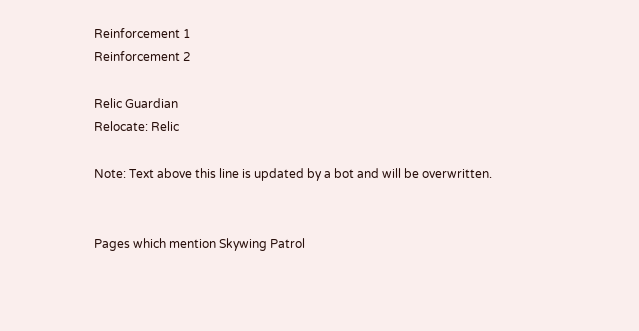Reinforcement 1
Reinforcement 2

Relic Guardian
Relocate: Relic

Note: Text above this line is updated by a bot and will be overwritten.


Pages which mention Skywing Patrol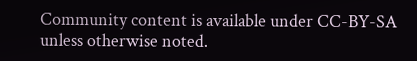Community content is available under CC-BY-SA unless otherwise noted.